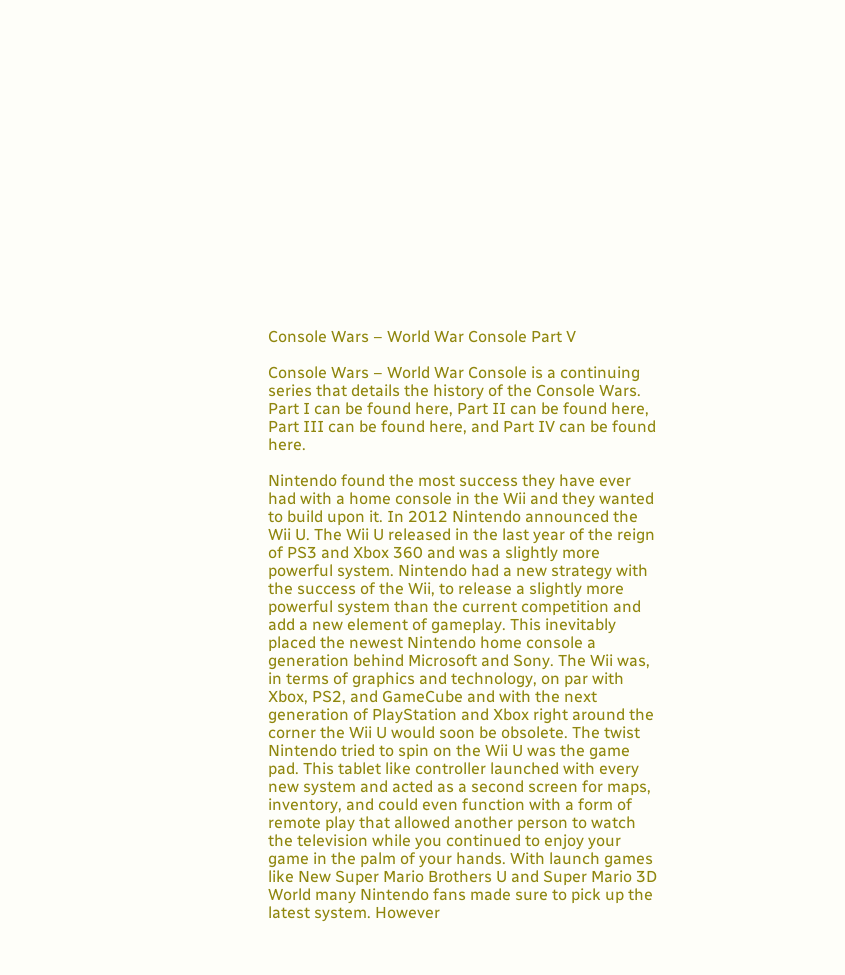Console Wars – World War Console Part V

Console Wars – World War Console is a continuing series that details the history of the Console Wars.  Part I can be found here, Part II can be found here, Part III can be found here, and Part IV can be found here.

Nintendo found the most success they have ever had with a home console in the Wii and they wanted to build upon it. In 2012 Nintendo announced the Wii U. The Wii U released in the last year of the reign of PS3 and Xbox 360 and was a slightly more powerful system. Nintendo had a new strategy with the success of the Wii, to release a slightly more powerful system than the current competition and add a new element of gameplay. This inevitably placed the newest Nintendo home console a generation behind Microsoft and Sony. The Wii was, in terms of graphics and technology, on par with Xbox, PS2, and GameCube and with the next generation of PlayStation and Xbox right around the corner the Wii U would soon be obsolete. The twist Nintendo tried to spin on the Wii U was the game pad. This tablet like controller launched with every new system and acted as a second screen for maps, inventory, and could even function with a form of remote play that allowed another person to watch the television while you continued to enjoy your game in the palm of your hands. With launch games like New Super Mario Brothers U and Super Mario 3D World many Nintendo fans made sure to pick up the latest system. However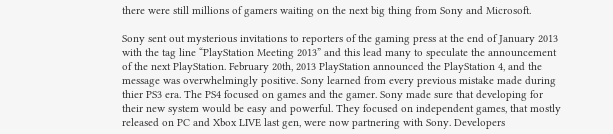there were still millions of gamers waiting on the next big thing from Sony and Microsoft.

Sony sent out mysterious invitations to reporters of the gaming press at the end of January 2013 with the tag line “PlayStation Meeting 2013” and this lead many to speculate the announcement of the next PlayStation. February 20th, 2013 PlayStation announced the PlayStation 4, and the message was overwhelmingly positive. Sony learned from every previous mistake made during thier PS3 era. The PS4 focused on games and the gamer. Sony made sure that developing for their new system would be easy and powerful. They focused on independent games, that mostly released on PC and Xbox LIVE last gen, were now partnering with Sony. Developers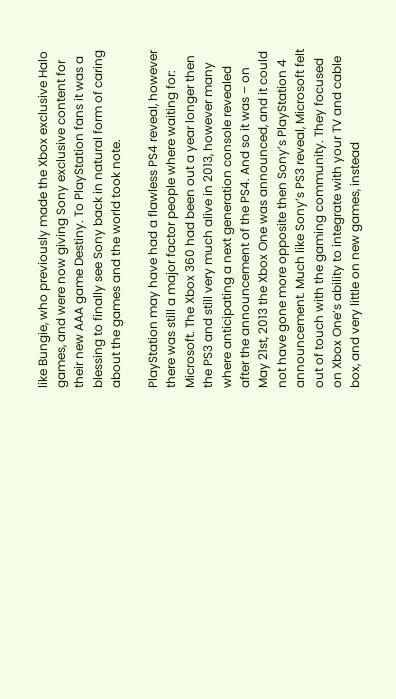like Bungie, who previously made the Xbox exclusive Halo games, and were now giving Sony exclusive content for their new AAA game Destiny. To PlayStation fans it was a blessing to finally see Sony back in natural form of caring about the games and the world took note.

PlayStation may have had a flawless PS4 reveal, however there was still a major factor people where waiting for: Microsoft. The Xbox 360 had been out a year longer then the PS3 and still very much alive in 2013, however many where anticipating a next generation console revealed after the announcement of the PS4. And so it was – on May 21st, 2013 the Xbox One was announced, and it could not have gone more opposite then Sony’s PlayStation 4 announcement. Much like Sony’s PS3 reveal, Microsoft felt out of touch with the gaming community. They focused on Xbox One’s ability to integrate with your TV and cable box, and very little on new games, instead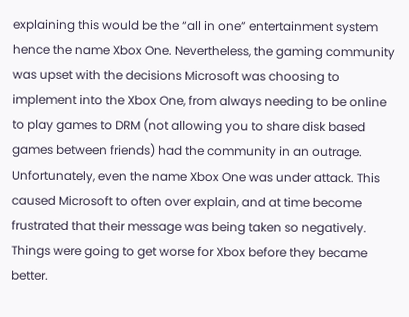explaining this would be the “all in one” entertainment system hence the name Xbox One. Nevertheless, the gaming community was upset with the decisions Microsoft was choosing to implement into the Xbox One, from always needing to be online to play games to DRM (not allowing you to share disk based games between friends) had the community in an outrage. Unfortunately, even the name Xbox One was under attack. This caused Microsoft to often over explain, and at time become frustrated that their message was being taken so negatively. Things were going to get worse for Xbox before they became better.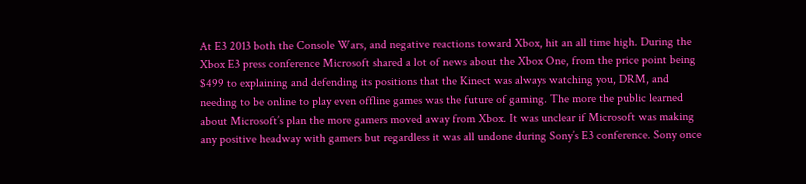At E3 2013 both the Console Wars, and negative reactions toward Xbox, hit an all time high. During the Xbox E3 press conference Microsoft shared a lot of news about the Xbox One, from the price point being $499 to explaining and defending its positions that the Kinect was always watching you, DRM, and needing to be online to play even offline games was the future of gaming. The more the public learned about Microsoft’s plan the more gamers moved away from Xbox. It was unclear if Microsoft was making any positive headway with gamers but regardless it was all undone during Sony’s E3 conference. Sony once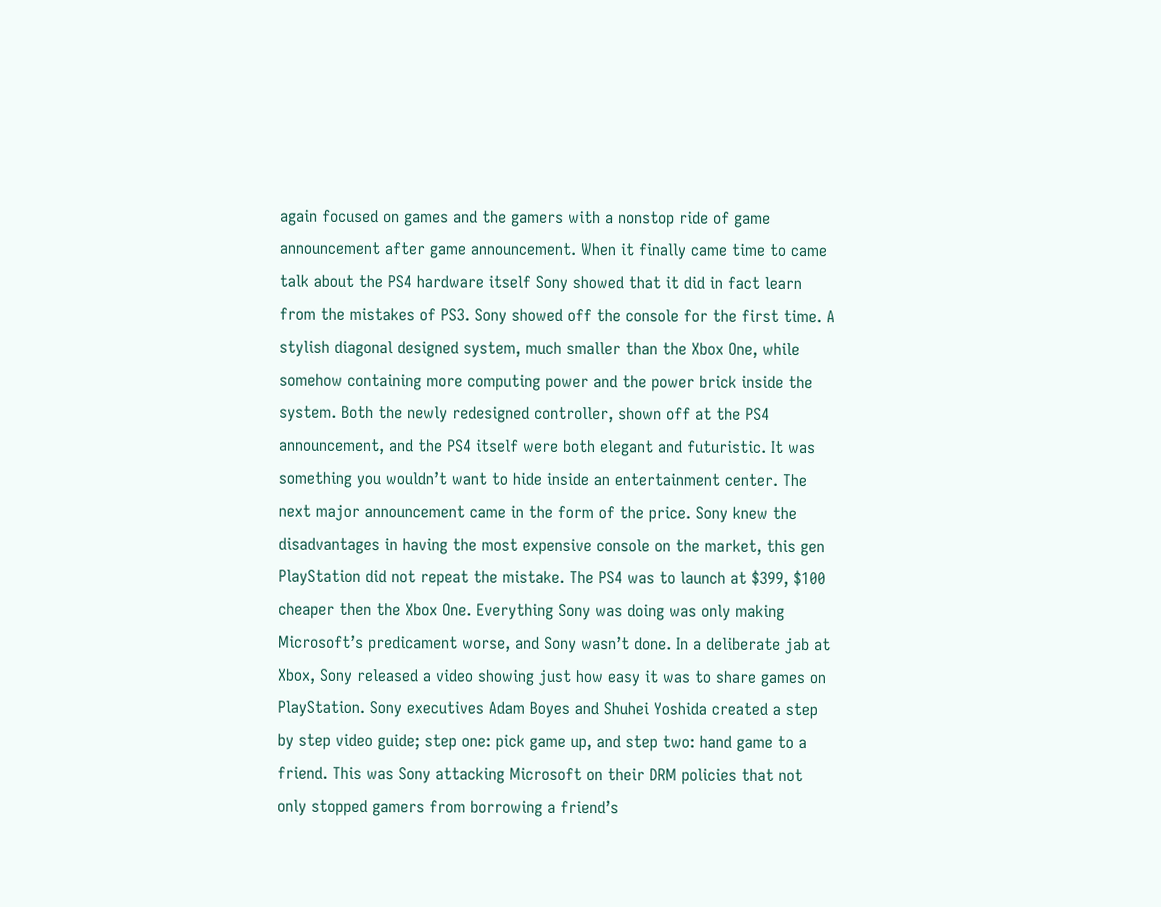again focused on games and the gamers with a nonstop ride of game announcement after game announcement. When it finally came time to came talk about the PS4 hardware itself Sony showed that it did in fact learn from the mistakes of PS3. Sony showed off the console for the first time. A stylish diagonal designed system, much smaller than the Xbox One, while somehow containing more computing power and the power brick inside the system. Both the newly redesigned controller, shown off at the PS4 announcement, and the PS4 itself were both elegant and futuristic. It was something you wouldn’t want to hide inside an entertainment center. The next major announcement came in the form of the price. Sony knew the disadvantages in having the most expensive console on the market, this gen PlayStation did not repeat the mistake. The PS4 was to launch at $399, $100 cheaper then the Xbox One. Everything Sony was doing was only making Microsoft’s predicament worse, and Sony wasn’t done. In a deliberate jab at Xbox, Sony released a video showing just how easy it was to share games on PlayStation. Sony executives Adam Boyes and Shuhei Yoshida created a step by step video guide; step one: pick game up, and step two: hand game to a friend. This was Sony attacking Microsoft on their DRM policies that not only stopped gamers from borrowing a friend’s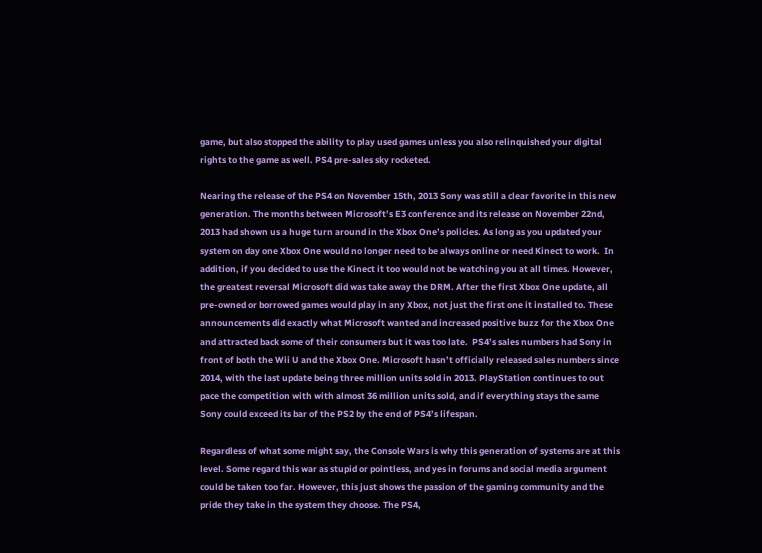game, but also stopped the ability to play used games unless you also relinquished your digital rights to the game as well. PS4 pre-sales sky rocketed.

Nearing the release of the PS4 on November 15th, 2013 Sony was still a clear favorite in this new generation. The months between Microsoft’s E3 conference and its release on November 22nd, 2013 had shown us a huge turn around in the Xbox One’s policies. As long as you updated your system on day one Xbox One would no longer need to be always online or need Kinect to work.  In addition, if you decided to use the Kinect it too would not be watching you at all times. However, the greatest reversal Microsoft did was take away the DRM. After the first Xbox One update, all pre-owned or borrowed games would play in any Xbox, not just the first one it installed to. These announcements did exactly what Microsoft wanted and increased positive buzz for the Xbox One and attracted back some of their consumers but it was too late.  PS4’s sales numbers had Sony in front of both the Wii U and the Xbox One. Microsoft hasn’t officially released sales numbers since 2014, with the last update being three million units sold in 2013. PlayStation continues to out pace the competition with with almost 36 million units sold, and if everything stays the same Sony could exceed its bar of the PS2 by the end of PS4’s lifespan.

Regardless of what some might say, the Console Wars is why this generation of systems are at this level. Some regard this war as stupid or pointless, and yes in forums and social media argument could be taken too far. However, this just shows the passion of the gaming community and the pride they take in the system they choose. The PS4,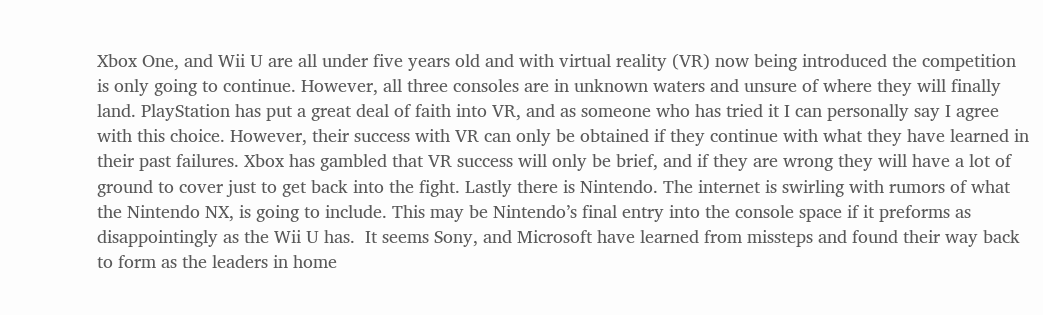Xbox One, and Wii U are all under five years old and with virtual reality (VR) now being introduced the competition is only going to continue. However, all three consoles are in unknown waters and unsure of where they will finally land. PlayStation has put a great deal of faith into VR, and as someone who has tried it I can personally say I agree with this choice. However, their success with VR can only be obtained if they continue with what they have learned in their past failures. Xbox has gambled that VR success will only be brief, and if they are wrong they will have a lot of ground to cover just to get back into the fight. Lastly there is Nintendo. The internet is swirling with rumors of what the Nintendo NX, is going to include. This may be Nintendo’s final entry into the console space if it preforms as disappointingly as the Wii U has.  It seems Sony, and Microsoft have learned from missteps and found their way back to form as the leaders in home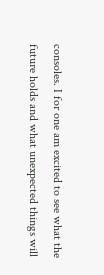consoles. I for one am excited to see what the future holds and what unexpected things will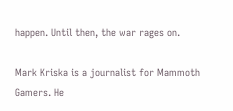happen. Until then, the war rages on.

Mark Kriska is a journalist for Mammoth Gamers. He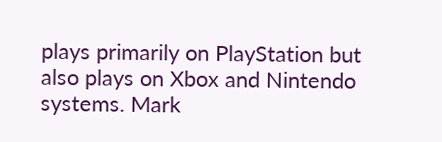plays primarily on PlayStation but also plays on Xbox and Nintendo systems. Mark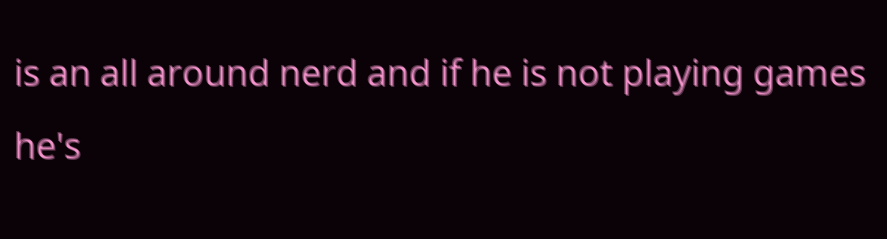is an all around nerd and if he is not playing games he's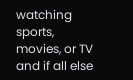watching sports, movies, or TV and if all else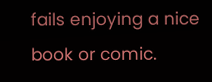fails enjoying a nice book or comic.